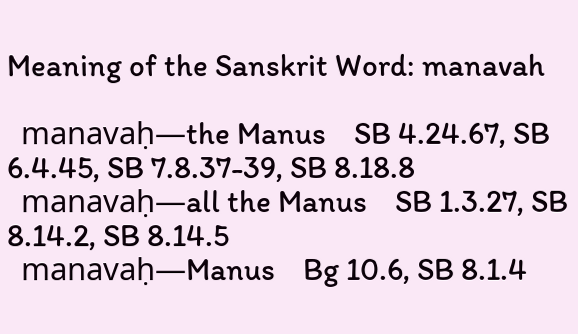Meaning of the Sanskrit Word: manavah

  manavaḥ—the Manus    SB 4.24.67, SB 6.4.45, SB 7.8.37-39, SB 8.18.8
  manavaḥ—all the Manus    SB 1.3.27, SB 8.14.2, SB 8.14.5
  manavaḥ—Manus    Bg 10.6, SB 8.1.4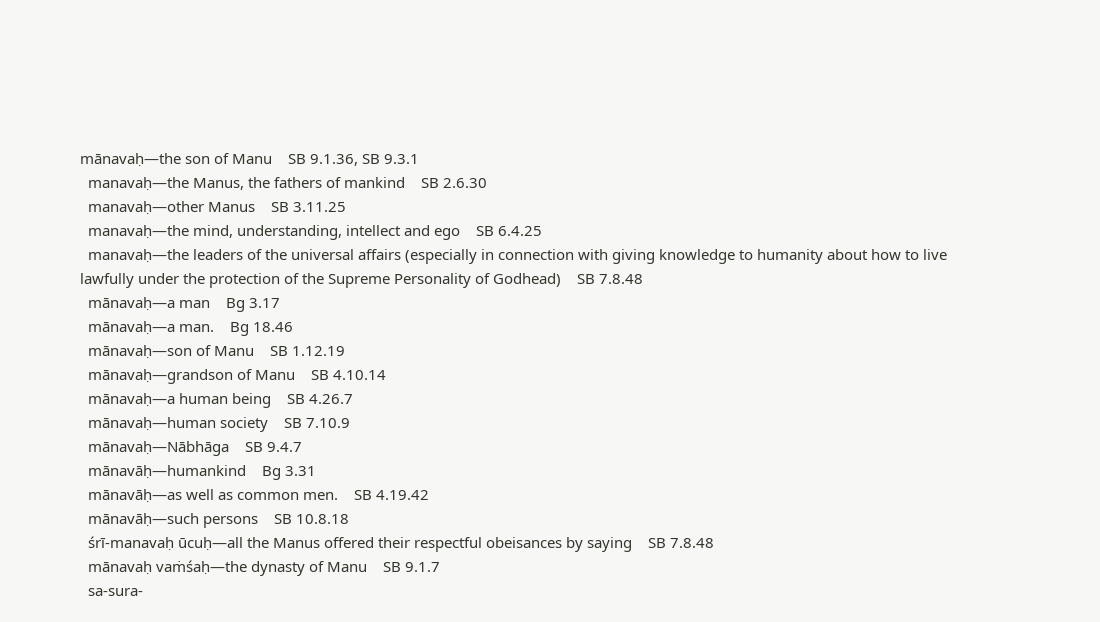mānavaḥ—the son of Manu    SB 9.1.36, SB 9.3.1
  manavaḥ—the Manus, the fathers of mankind    SB 2.6.30
  manavaḥ—other Manus    SB 3.11.25
  manavaḥ—the mind, understanding, intellect and ego    SB 6.4.25
  manavaḥ—the leaders of the universal affairs (especially in connection with giving knowledge to humanity about how to live lawfully under the protection of the Supreme Personality of Godhead)    SB 7.8.48
  mānavaḥ—a man    Bg 3.17
  mānavaḥ—a man.    Bg 18.46
  mānavaḥ—son of Manu    SB 1.12.19
  mānavaḥ—grandson of Manu    SB 4.10.14
  mānavaḥ—a human being    SB 4.26.7
  mānavaḥ—human society    SB 7.10.9
  mānavaḥ—Nābhāga    SB 9.4.7
  mānavāḥ—humankind    Bg 3.31
  mānavāḥ—as well as common men.    SB 4.19.42
  mānavāḥ—such persons    SB 10.8.18
  śrī-manavaḥ ūcuḥ—all the Manus offered their respectful obeisances by saying    SB 7.8.48
  mānavaḥ vaṁśaḥ—the dynasty of Manu    SB 9.1.7
  sa-sura-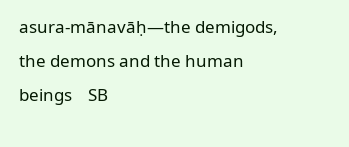asura-mānavāḥ—the demigods, the demons and the human beings    SB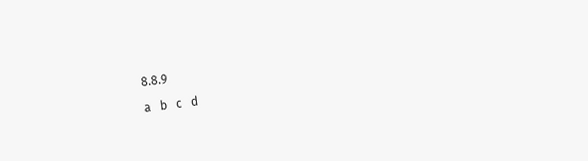8.8.9

a   b   c   d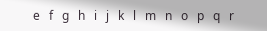e   f   g   h   i   j   k   l   m   n   o   p   q   r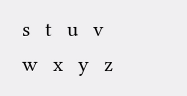s   t   u   v   w   x   y   z